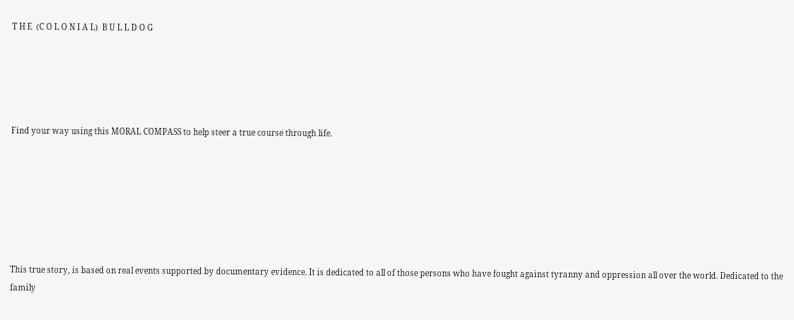T H E  (C O L O N I A L)  B U L L D O G





Find your way using this MORAL COMPASS to help steer a true course through life.







This true story, is based on real events supported by documentary evidence. It is dedicated to all of those persons who have fought against tyranny and oppression all over the world. Dedicated to the family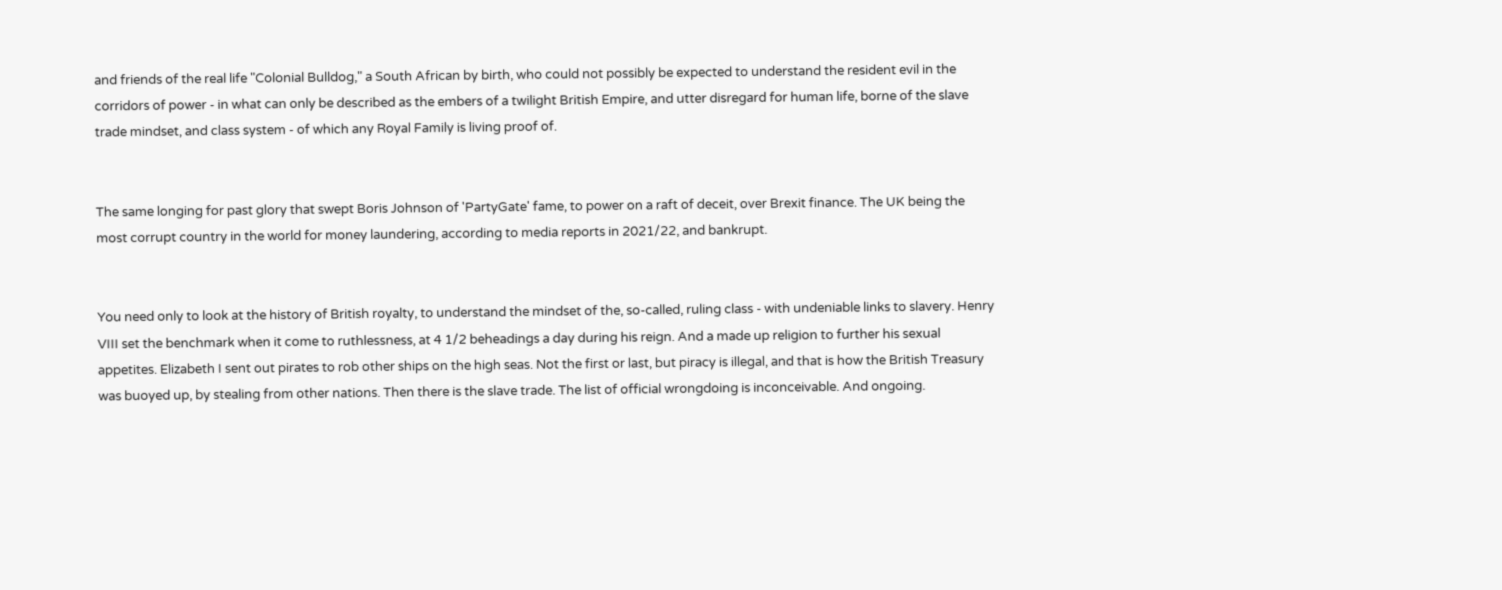and friends of the real life "Colonial Bulldog," a South African by birth, who could not possibly be expected to understand the resident evil in the corridors of power - in what can only be described as the embers of a twilight British Empire, and utter disregard for human life, borne of the slave trade mindset, and class system - of which any Royal Family is living proof of.


The same longing for past glory that swept Boris Johnson of 'PartyGate' fame, to power on a raft of deceit, over Brexit finance. The UK being the most corrupt country in the world for money laundering, according to media reports in 2021/22, and bankrupt.


You need only to look at the history of British royalty, to understand the mindset of the, so-called, ruling class - with undeniable links to slavery. Henry VIII set the benchmark when it come to ruthlessness, at 4 1/2 beheadings a day during his reign. And a made up religion to further his sexual appetites. Elizabeth I sent out pirates to rob other ships on the high seas. Not the first or last, but piracy is illegal, and that is how the British Treasury was buoyed up, by stealing from other nations. Then there is the slave trade. The list of official wrongdoing is inconceivable. And ongoing.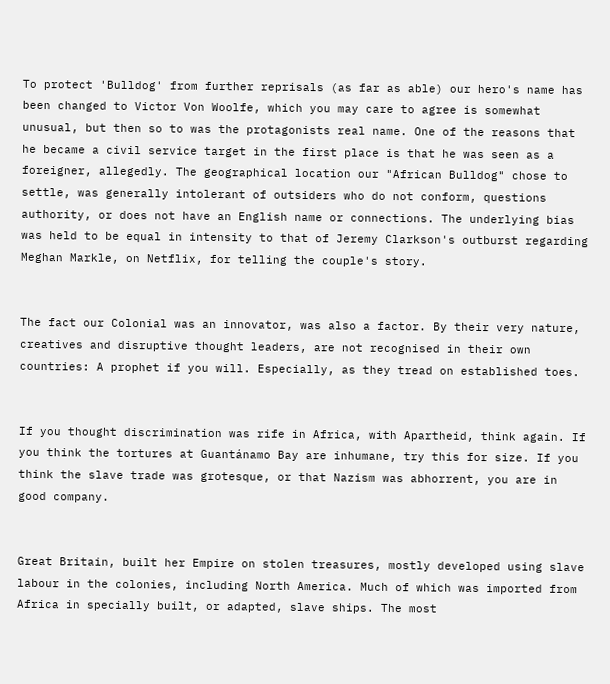To protect 'Bulldog' from further reprisals (as far as able) our hero's name has been changed to Victor Von Woolfe, which you may care to agree is somewhat unusual, but then so to was the protagonists real name. One of the reasons that he became a civil service target in the first place is that he was seen as a foreigner, allegedly. The geographical location our "African Bulldog" chose to settle, was generally intolerant of outsiders who do not conform, questions authority, or does not have an English name or connections. The underlying bias was held to be equal in intensity to that of Jeremy Clarkson's outburst regarding Meghan Markle, on Netflix, for telling the couple's story.


The fact our Colonial was an innovator, was also a factor. By their very nature, creatives and disruptive thought leaders, are not recognised in their own countries: A prophet if you will. Especially, as they tread on established toes.


If you thought discrimination was rife in Africa, with Apartheid, think again. If you think the tortures at Guantánamo Bay are inhumane, try this for size. If you think the slave trade was grotesque, or that Nazism was abhorrent, you are in good company.


Great Britain, built her Empire on stolen treasures, mostly developed using slave labour in the colonies, including North America. Much of which was imported from Africa in specially built, or adapted, slave ships. The most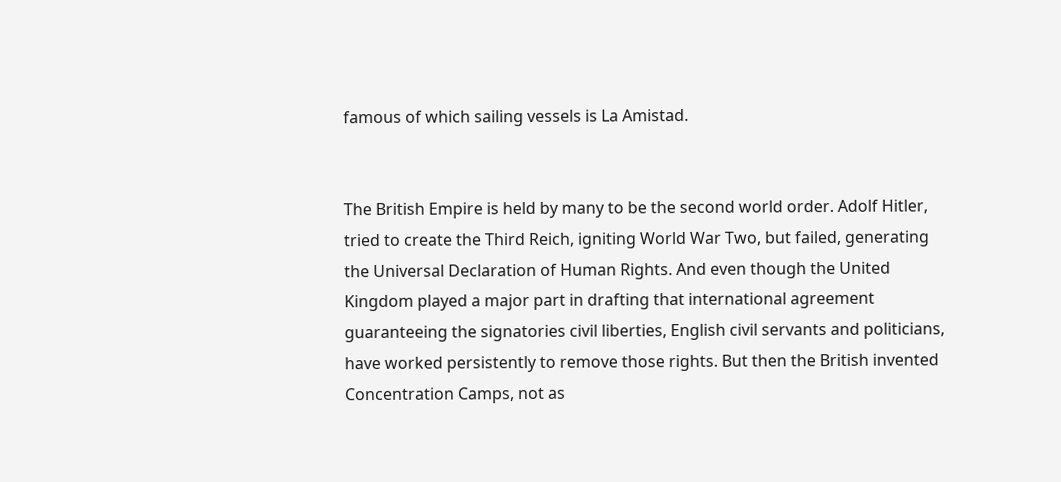famous of which sailing vessels is La Amistad.


The British Empire is held by many to be the second world order. Adolf Hitler, tried to create the Third Reich, igniting World War Two, but failed, generating the Universal Declaration of Human Rights. And even though the United Kingdom played a major part in drafting that international agreement guaranteeing the signatories civil liberties, English civil servants and politicians, have worked persistently to remove those rights. But then the British invented Concentration Camps, not as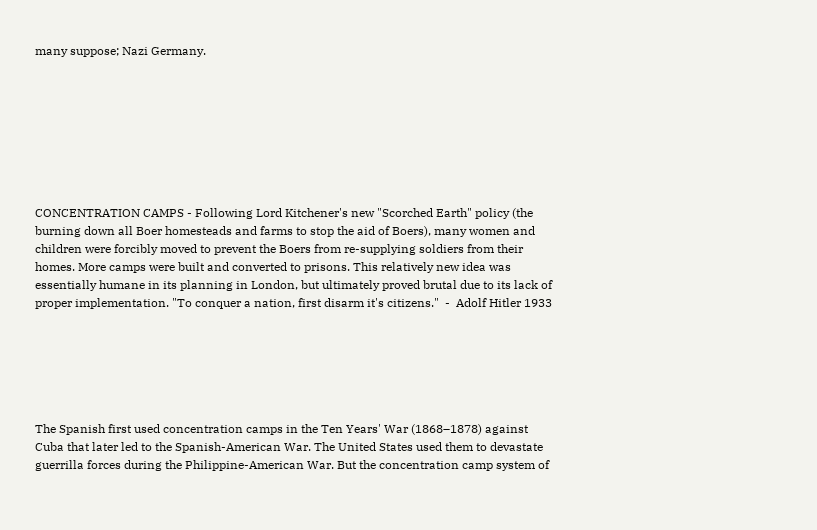many suppose; Nazi Germany.








CONCENTRATION CAMPS - Following Lord Kitchener's new "Scorched Earth" policy (the burning down all Boer homesteads and farms to stop the aid of Boers), many women and children were forcibly moved to prevent the Boers from re-supplying soldiers from their homes. More camps were built and converted to prisons. This relatively new idea was essentially humane in its planning in London, but ultimately proved brutal due to its lack of proper implementation. "To conquer a nation, first disarm it's citizens."  -  Adolf Hitler 1933






The Spanish first used concentration camps in the Ten Years' War (1868–1878) against Cuba that later led to the Spanish-American War. The United States used them to devastate guerrilla forces during the Philippine-American War. But the concentration camp system of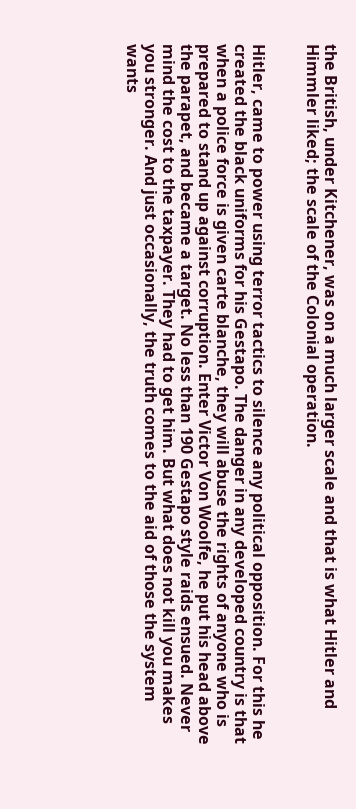the British, under Kitchener, was on a much larger scale and that is what Hitler and Himmler liked; the scale of the Colonial operation.


Hitler, came to power using terror tactics to silence any political opposition. For this he created the black uniforms for his Gestapo. The danger in any developed country is that when a police force is given carte blanche, they will abuse the rights of anyone who is prepared to stand up against corruption. Enter Victor Von Woolfe, he put his head above the parapet, and became a target. No less than 190 Gestapo style raids ensued. Never mind the cost to the taxpayer. They had to get him. But what does not kill you makes you stronger. And just occasionally, the truth comes to the aid of those the system wants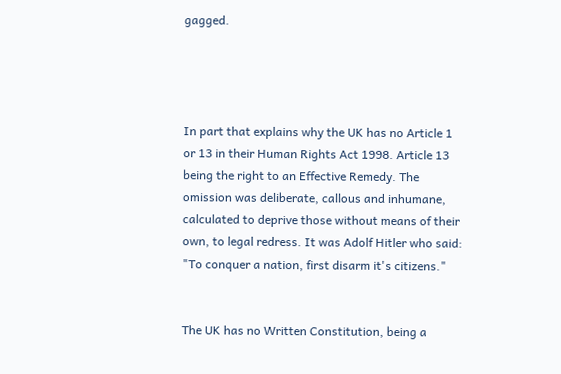gagged.




In part that explains why the UK has no Article 1 or 13 in their Human Rights Act 1998. Article 13 being the right to an Effective Remedy. The omission was deliberate, callous and inhumane, calculated to deprive those without means of their own, to legal redress. It was Adolf Hitler who said: "To conquer a nation, first disarm it's citizens."


The UK has no Written Constitution, being a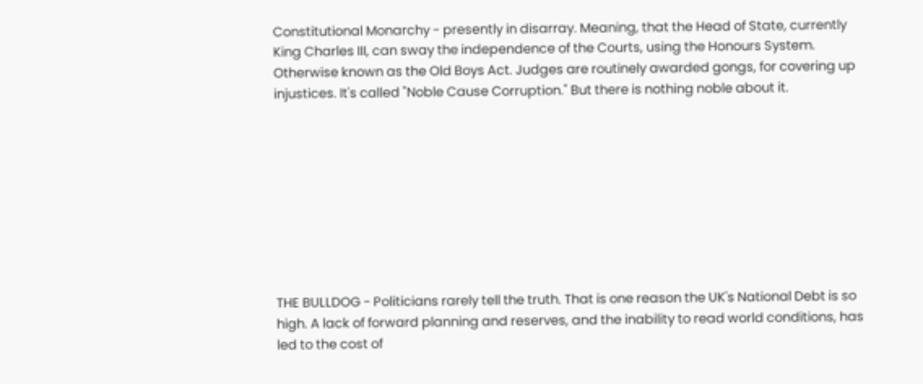Constitutional Monarchy - presently in disarray. Meaning, that the Head of State, currently King Charles III, can sway the independence of the Courts, using the Honours System. Otherwise known as the Old Boys Act. Judges are routinely awarded gongs, for covering up injustices. It's called "Noble Cause Corruption." But there is nothing noble about it.









THE BULLDOG - Politicians rarely tell the truth. That is one reason the UK's National Debt is so high. A lack of forward planning and reserves, and the inability to read world conditions, has led to the cost of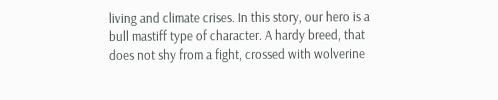living and climate crises. In this story, our hero is a bull mastiff type of character. A hardy breed, that does not shy from a fight, crossed with wolverine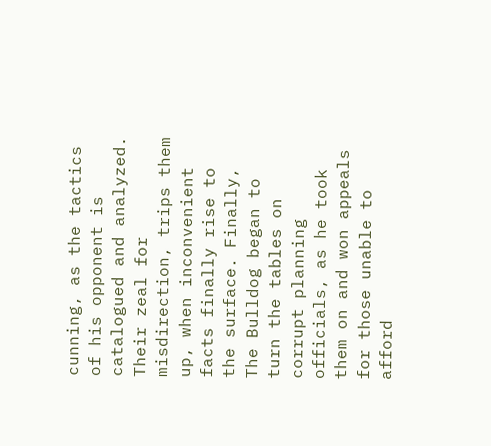cunning, as the tactics of his opponent is catalogued and analyzed. Their zeal for misdirection, trips them up, when inconvenient facts finally rise to the surface. Finally, The Bulldog began to turn the tables on corrupt planning officials, as he took them on and won appeals for those unable to afford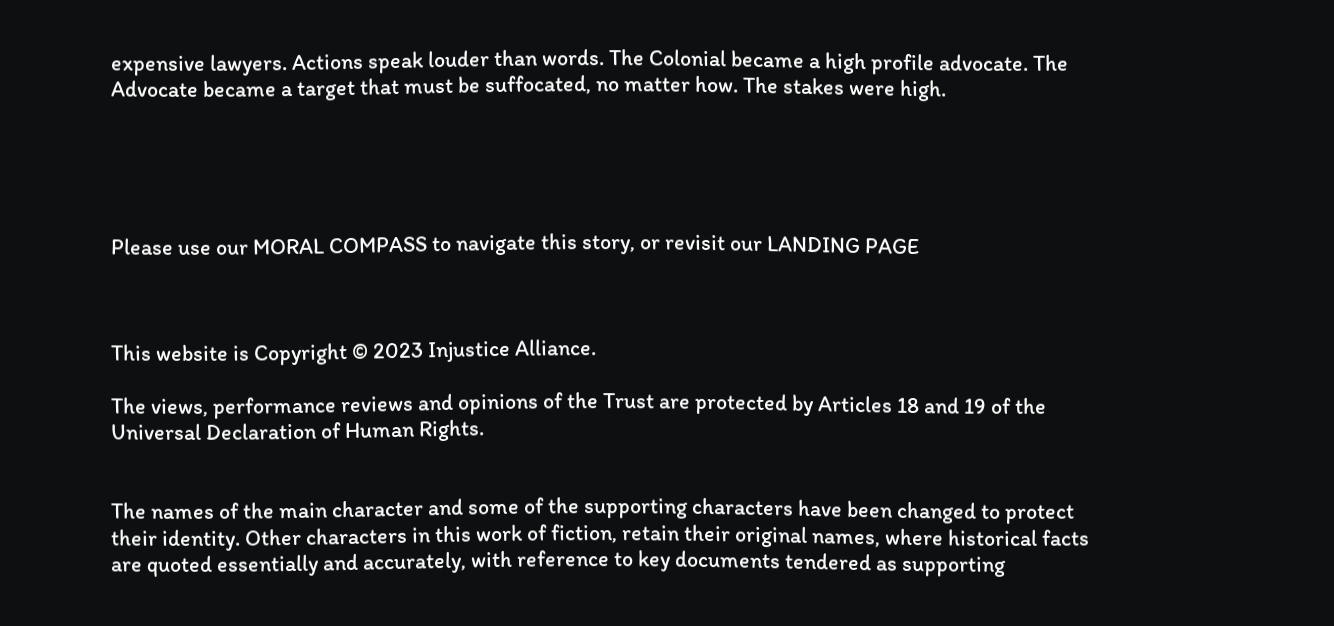expensive lawyers. Actions speak louder than words. The Colonial became a high profile advocate. The Advocate became a target that must be suffocated, no matter how. The stakes were high.





Please use our MORAL COMPASS to navigate this story, or revisit our LANDING PAGE



This website is Copyright © 2023 Injustice Alliance.

The views, performance reviews and opinions of the Trust are protected by Articles 18 and 19 of the Universal Declaration of Human Rights.


The names of the main character and some of the supporting characters have been changed to protect their identity. Other characters in this work of fiction, retain their original names, where historical facts are quoted essentially and accurately, with reference to key documents tendered as supporting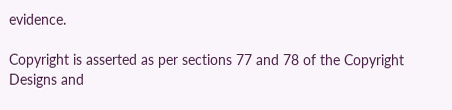evidence.

Copyright is asserted as per sections 77 and 78 of the Copyright Designs and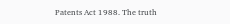Patents Act 1988. The truth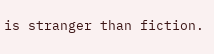is stranger than fiction.